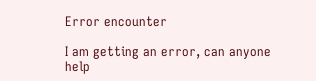Error encounter

I am getting an error, can anyone help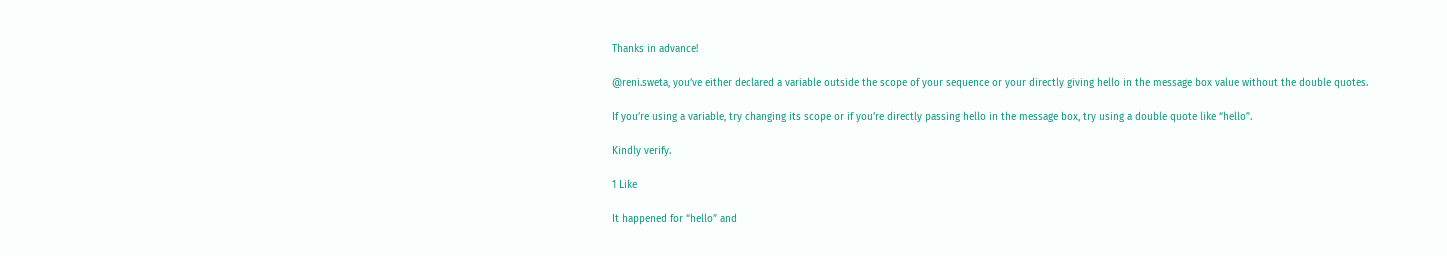Thanks in advance!

@reni.sweta, you’ve either declared a variable outside the scope of your sequence or your directly giving hello in the message box value without the double quotes.

If you’re using a variable, try changing its scope or if you’re directly passing hello in the message box, try using a double quote like “hello”.

Kindly verify.

1 Like

It happened for “hello” and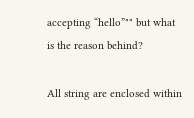accepting “hello”"" but what is the reason behind?

All string are enclosed within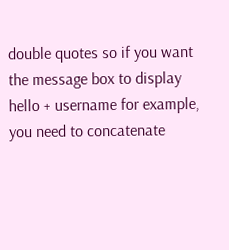double quotes so if you want the message box to display hello + username for example, you need to concatenate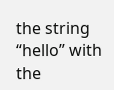the string “hello” with the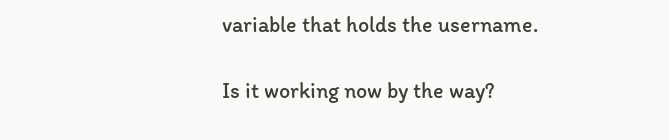variable that holds the username.

Is it working now by the way?